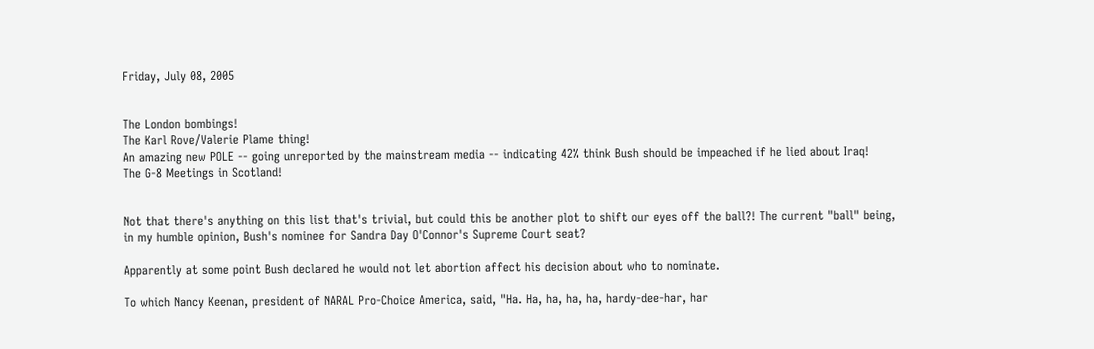Friday, July 08, 2005


The London bombings!
The Karl Rove/Valerie Plame thing!
An amazing new POLE -- going unreported by the mainstream media -- indicating 42% think Bush should be impeached if he lied about Iraq!
The G-8 Meetings in Scotland!


Not that there's anything on this list that's trivial, but could this be another plot to shift our eyes off the ball?! The current "ball" being, in my humble opinion, Bush's nominee for Sandra Day O'Connor's Supreme Court seat?

Apparently at some point Bush declared he would not let abortion affect his decision about who to nominate.

To which Nancy Keenan, president of NARAL Pro-Choice America, said, "Ha. Ha, ha, ha, ha, hardy-dee-har, har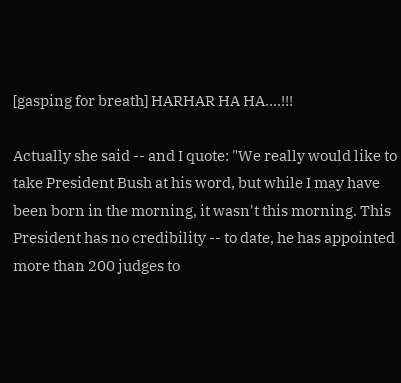[gasping for breath] HARHAR HA HA....!!!

Actually she said -- and I quote: "We really would like to take President Bush at his word, but while I may have been born in the morning, it wasn't this morning. This President has no credibility -- to date, he has appointed more than 200 judges to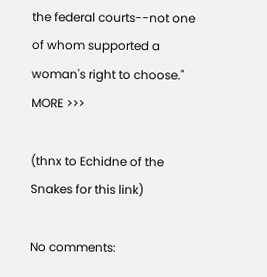the federal courts--not one of whom supported a woman's right to choose."
MORE >>>

(thnx to Echidne of the Snakes for this link)

No comments: